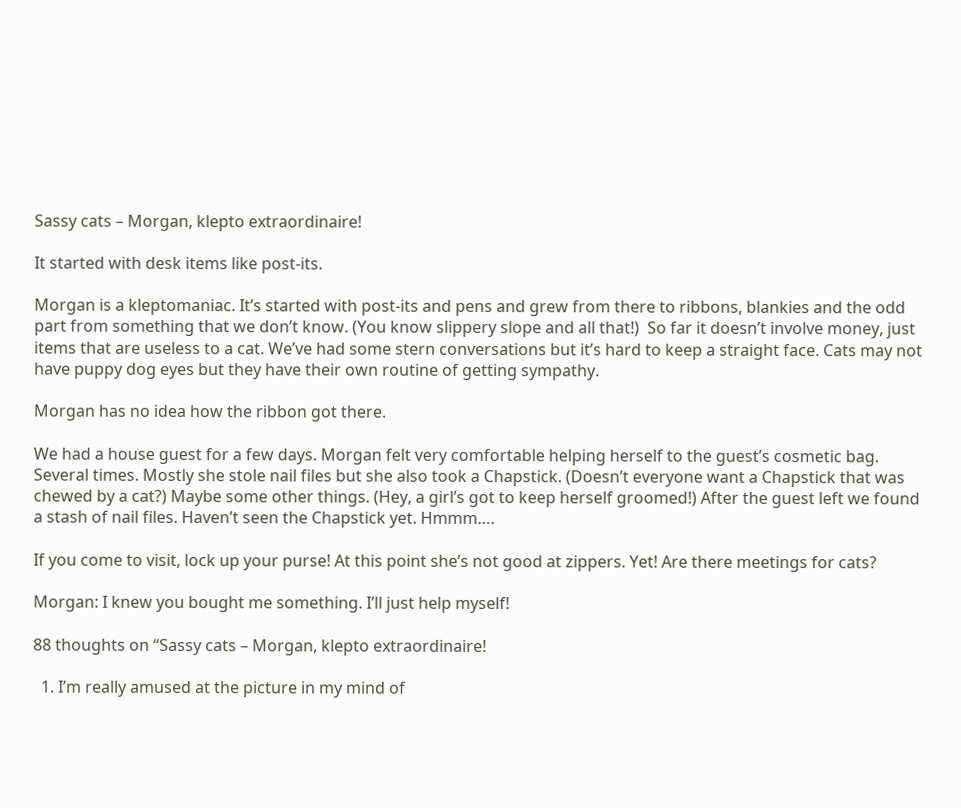Sassy cats – Morgan, klepto extraordinaire!

It started with desk items like post-its.

Morgan is a kleptomaniac. It’s started with post-its and pens and grew from there to ribbons, blankies and the odd part from something that we don’t know. (You know slippery slope and all that!)  So far it doesn’t involve money, just items that are useless to a cat. We’ve had some stern conversations but it’s hard to keep a straight face. Cats may not have puppy dog eyes but they have their own routine of getting sympathy.

Morgan has no idea how the ribbon got there.

We had a house guest for a few days. Morgan felt very comfortable helping herself to the guest’s cosmetic bag. Several times. Mostly she stole nail files but she also took a Chapstick. (Doesn’t everyone want a Chapstick that was chewed by a cat?) Maybe some other things. (Hey, a girl’s got to keep herself groomed!) After the guest left we found a stash of nail files. Haven’t seen the Chapstick yet. Hmmm….

If you come to visit, lock up your purse! At this point she’s not good at zippers. Yet! Are there meetings for cats?

Morgan: I knew you bought me something. I’ll just help myself!

88 thoughts on “Sassy cats – Morgan, klepto extraordinaire!

  1. I’m really amused at the picture in my mind of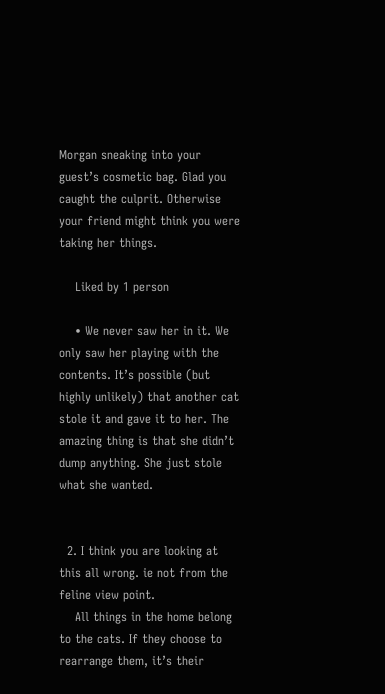Morgan sneaking into your guest’s cosmetic bag. Glad you caught the culprit. Otherwise your friend might think you were taking her things.

    Liked by 1 person

    • We never saw her in it. We only saw her playing with the contents. It’s possible (but highly unlikely) that another cat stole it and gave it to her. The amazing thing is that she didn’t dump anything. She just stole what she wanted.


  2. I think you are looking at this all wrong. ie not from the feline view point.
    All things in the home belong to the cats. If they choose to rearrange them, it’s their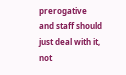prerogative and staff should just deal with it, not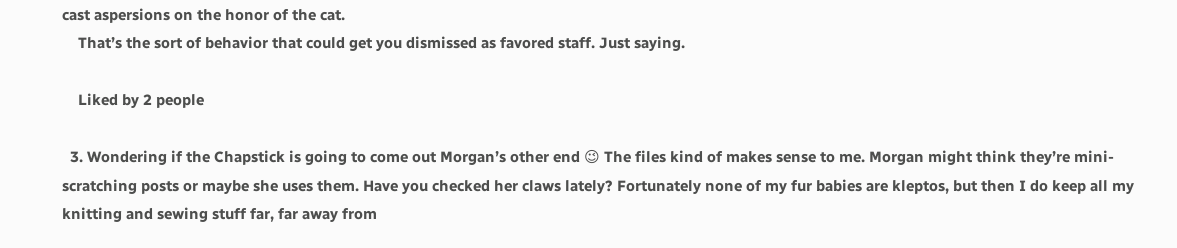cast aspersions on the honor of the cat.
    That’s the sort of behavior that could get you dismissed as favored staff. Just saying.

    Liked by 2 people

  3. Wondering if the Chapstick is going to come out Morgan’s other end 😉 The files kind of makes sense to me. Morgan might think they’re mini-scratching posts or maybe she uses them. Have you checked her claws lately? Fortunately none of my fur babies are kleptos, but then I do keep all my knitting and sewing stuff far, far away from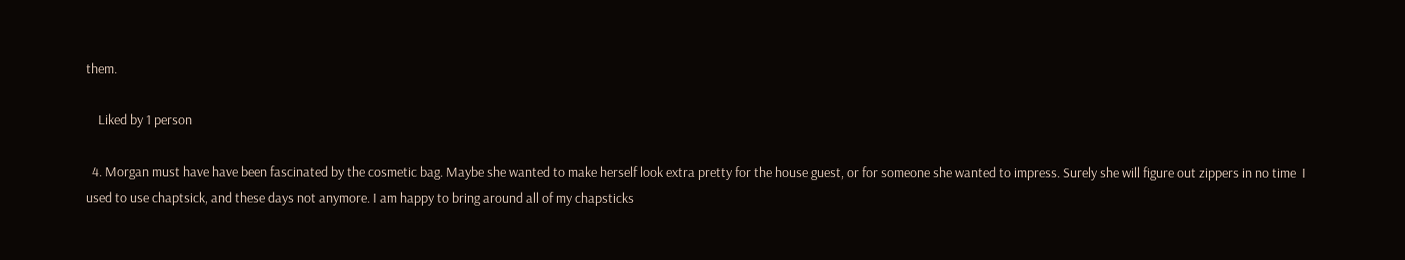them.

    Liked by 1 person

  4. Morgan must have have been fascinated by the cosmetic bag. Maybe she wanted to make herself look extra pretty for the house guest, or for someone she wanted to impress. Surely she will figure out zippers in no time  I used to use chaptsick, and these days not anymore. I am happy to bring around all of my chapsticks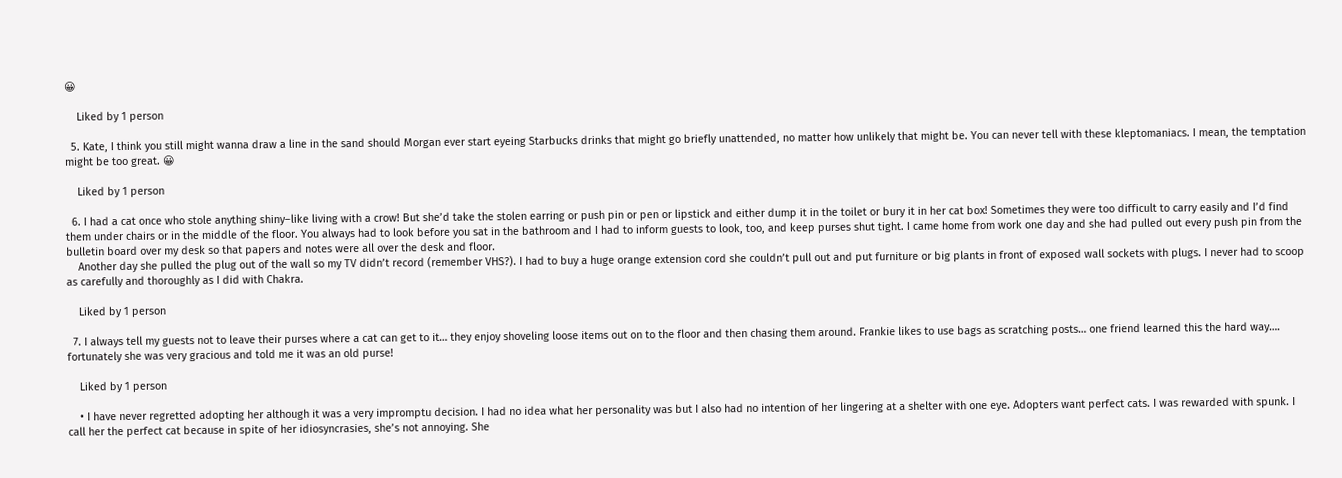😀

    Liked by 1 person

  5. Kate, I think you still might wanna draw a line in the sand should Morgan ever start eyeing Starbucks drinks that might go briefly unattended, no matter how unlikely that might be. You can never tell with these kleptomaniacs. I mean, the temptation might be too great. 😀

    Liked by 1 person

  6. I had a cat once who stole anything shiny–like living with a crow! But she’d take the stolen earring or push pin or pen or lipstick and either dump it in the toilet or bury it in her cat box! Sometimes they were too difficult to carry easily and I’d find them under chairs or in the middle of the floor. You always had to look before you sat in the bathroom and I had to inform guests to look, too, and keep purses shut tight. I came home from work one day and she had pulled out every push pin from the bulletin board over my desk so that papers and notes were all over the desk and floor.
    Another day she pulled the plug out of the wall so my TV didn’t record (remember VHS?). I had to buy a huge orange extension cord she couldn’t pull out and put furniture or big plants in front of exposed wall sockets with plugs. I never had to scoop as carefully and thoroughly as I did with Chakra.

    Liked by 1 person

  7. I always tell my guests not to leave their purses where a cat can get to it… they enjoy shoveling loose items out on to the floor and then chasing them around. Frankie likes to use bags as scratching posts… one friend learned this the hard way…. fortunately she was very gracious and told me it was an old purse!

    Liked by 1 person

    • I have never regretted adopting her although it was a very impromptu decision. I had no idea what her personality was but I also had no intention of her lingering at a shelter with one eye. Adopters want perfect cats. I was rewarded with spunk. I call her the perfect cat because in spite of her idiosyncrasies, she’s not annoying. She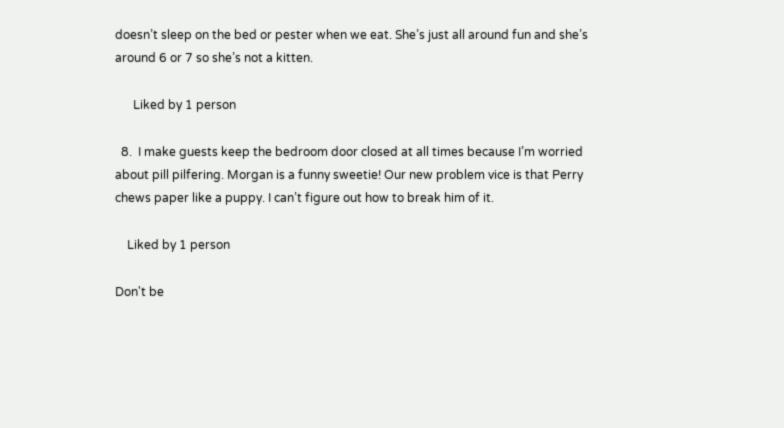doesn’t sleep on the bed or pester when we eat. She’s just all around fun and she’s around 6 or 7 so she’s not a kitten.

      Liked by 1 person

  8.  I make guests keep the bedroom door closed at all times because I’m worried about pill pilfering. Morgan is a funny sweetie! Our new problem vice is that Perry chews paper like a puppy. I can’t figure out how to break him of it.

    Liked by 1 person

Don't be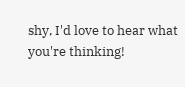shy, I'd love to hear what you're thinking!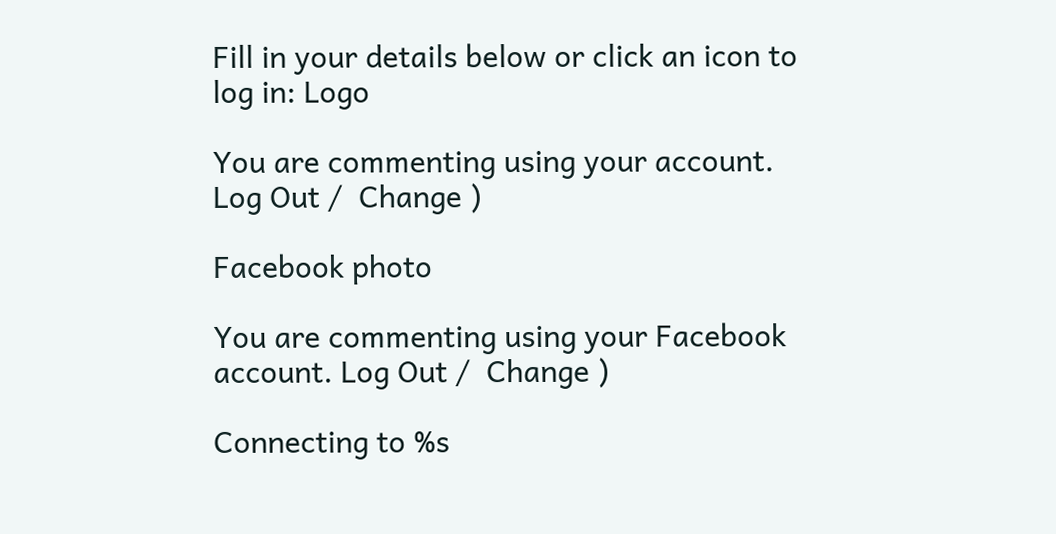Fill in your details below or click an icon to log in: Logo

You are commenting using your account. Log Out /  Change )

Facebook photo

You are commenting using your Facebook account. Log Out /  Change )

Connecting to %s